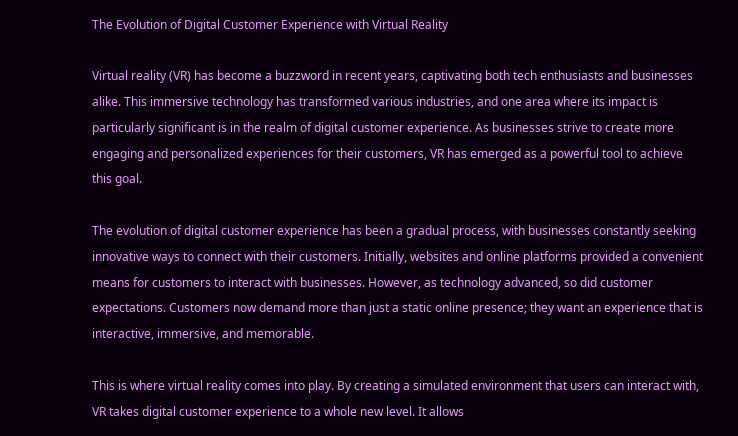The Evolution of Digital Customer Experience with Virtual Reality

Virtual reality (VR) has become a buzzword in recent years, captivating both tech enthusiasts and businesses alike. This immersive technology has transformed various industries, and one area where its impact is particularly significant is in the realm of digital customer experience. As businesses strive to create more engaging and personalized experiences for their customers, VR has emerged as a powerful tool to achieve this goal.

The evolution of digital customer experience has been a gradual process, with businesses constantly seeking innovative ways to connect with their customers. Initially, websites and online platforms provided a convenient means for customers to interact with businesses. However, as technology advanced, so did customer expectations. Customers now demand more than just a static online presence; they want an experience that is interactive, immersive, and memorable.

This is where virtual reality comes into play. By creating a simulated environment that users can interact with, VR takes digital customer experience to a whole new level. It allows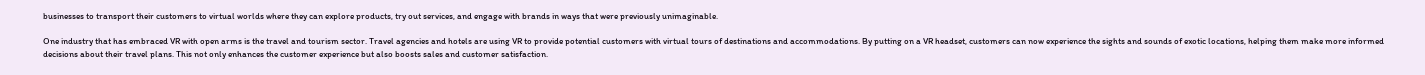businesses to transport their customers to virtual worlds where they can explore products, try out services, and engage with brands in ways that were previously unimaginable.

One industry that has embraced VR with open arms is the travel and tourism sector. Travel agencies and hotels are using VR to provide potential customers with virtual tours of destinations and accommodations. By putting on a VR headset, customers can now experience the sights and sounds of exotic locations, helping them make more informed decisions about their travel plans. This not only enhances the customer experience but also boosts sales and customer satisfaction.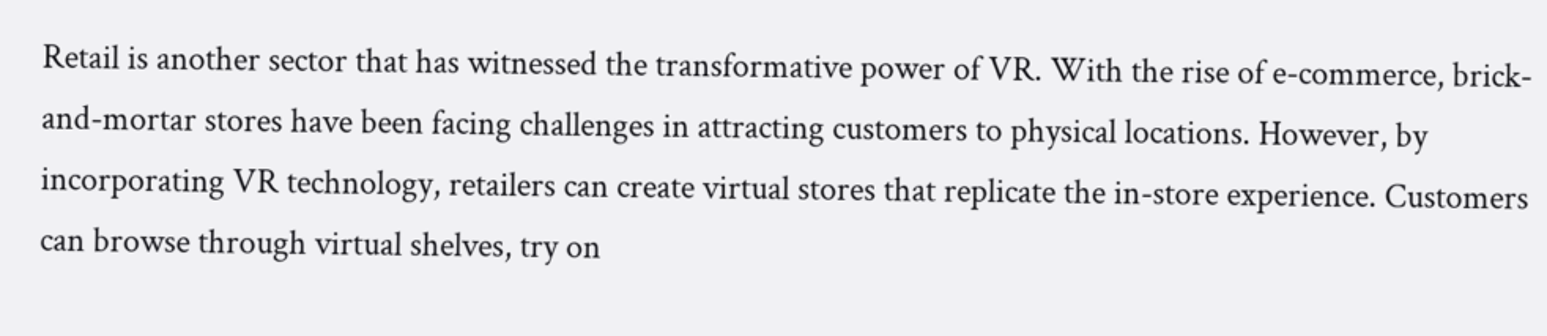Retail is another sector that has witnessed the transformative power of VR. With the rise of e-commerce, brick-and-mortar stores have been facing challenges in attracting customers to physical locations. However, by incorporating VR technology, retailers can create virtual stores that replicate the in-store experience. Customers can browse through virtual shelves, try on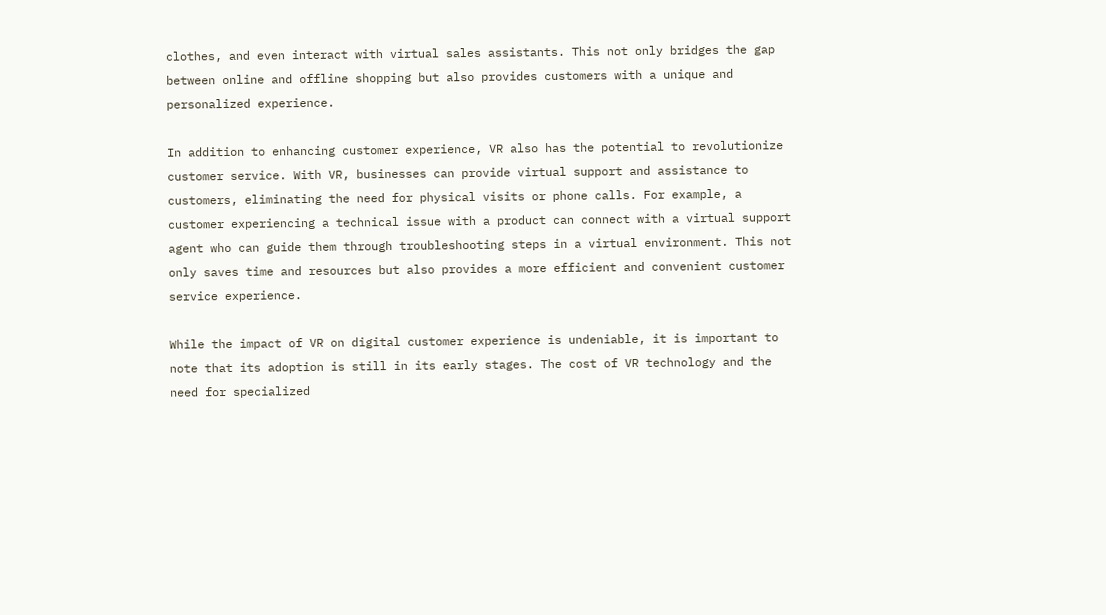clothes, and even interact with virtual sales assistants. This not only bridges the gap between online and offline shopping but also provides customers with a unique and personalized experience.

In addition to enhancing customer experience, VR also has the potential to revolutionize customer service. With VR, businesses can provide virtual support and assistance to customers, eliminating the need for physical visits or phone calls. For example, a customer experiencing a technical issue with a product can connect with a virtual support agent who can guide them through troubleshooting steps in a virtual environment. This not only saves time and resources but also provides a more efficient and convenient customer service experience.

While the impact of VR on digital customer experience is undeniable, it is important to note that its adoption is still in its early stages. The cost of VR technology and the need for specialized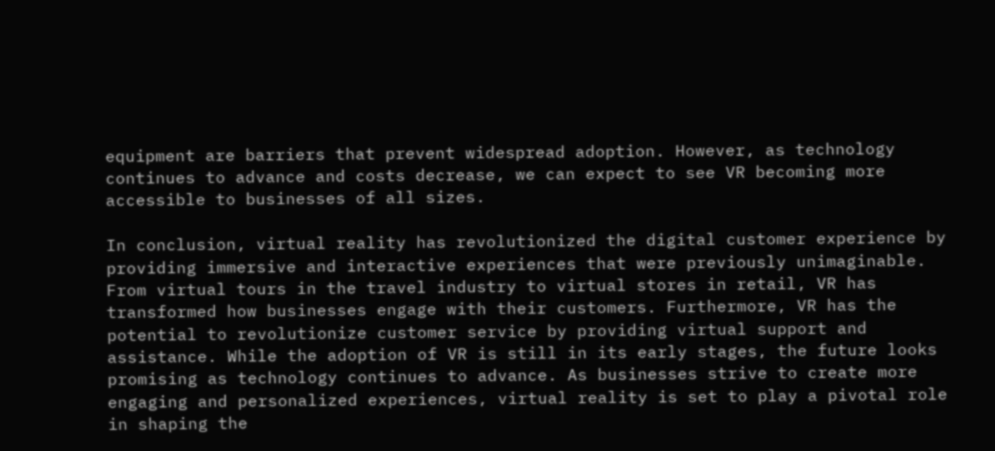equipment are barriers that prevent widespread adoption. However, as technology continues to advance and costs decrease, we can expect to see VR becoming more accessible to businesses of all sizes.

In conclusion, virtual reality has revolutionized the digital customer experience by providing immersive and interactive experiences that were previously unimaginable. From virtual tours in the travel industry to virtual stores in retail, VR has transformed how businesses engage with their customers. Furthermore, VR has the potential to revolutionize customer service by providing virtual support and assistance. While the adoption of VR is still in its early stages, the future looks promising as technology continues to advance. As businesses strive to create more engaging and personalized experiences, virtual reality is set to play a pivotal role in shaping the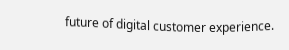future of digital customer experience.